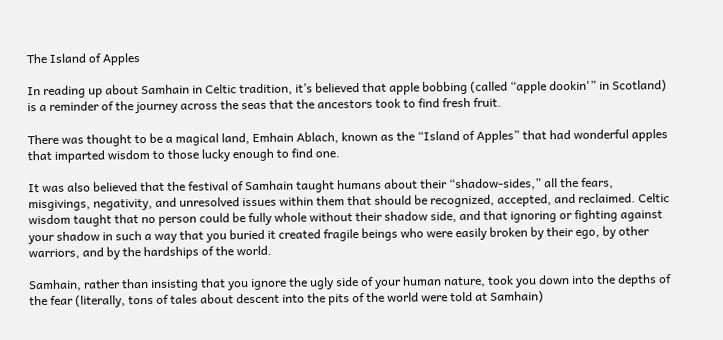The Island of Apples

In reading up about Samhain in Celtic tradition, it’s believed that apple bobbing (called “apple dookin'” in Scotland) is a reminder of the journey across the seas that the ancestors took to find fresh fruit.

There was thought to be a magical land, Emhain Ablach, known as the “Island of Apples” that had wonderful apples that imparted wisdom to those lucky enough to find one.

It was also believed that the festival of Samhain taught humans about their “shadow-sides,” all the fears, misgivings, negativity, and unresolved issues within them that should be recognized, accepted, and reclaimed. Celtic wisdom taught that no person could be fully whole without their shadow side, and that ignoring or fighting against your shadow in such a way that you buried it created fragile beings who were easily broken by their ego, by other warriors, and by the hardships of the world.

Samhain, rather than insisting that you ignore the ugly side of your human nature, took you down into the depths of the fear (literally, tons of tales about descent into the pits of the world were told at Samhain)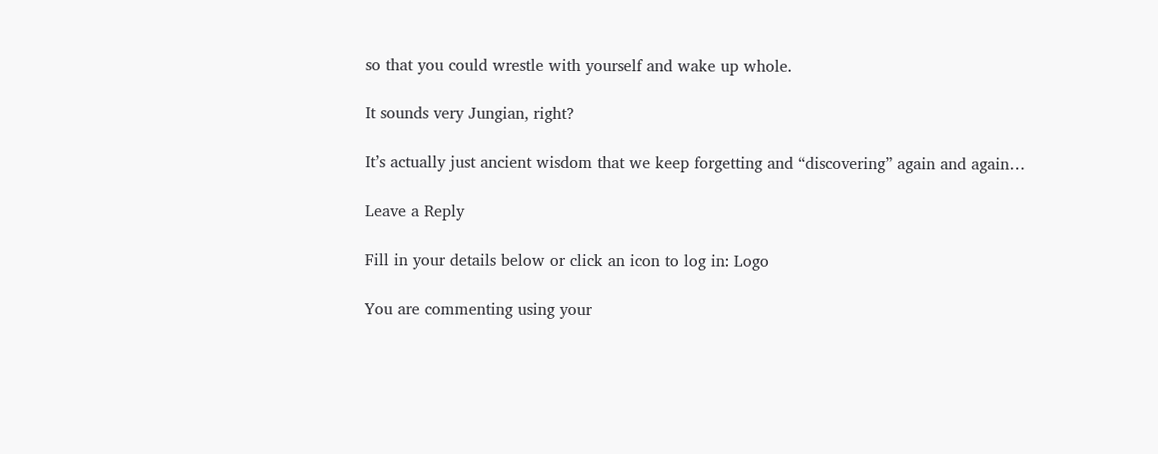so that you could wrestle with yourself and wake up whole.

It sounds very Jungian, right?

It’s actually just ancient wisdom that we keep forgetting and “discovering” again and again…

Leave a Reply

Fill in your details below or click an icon to log in: Logo

You are commenting using your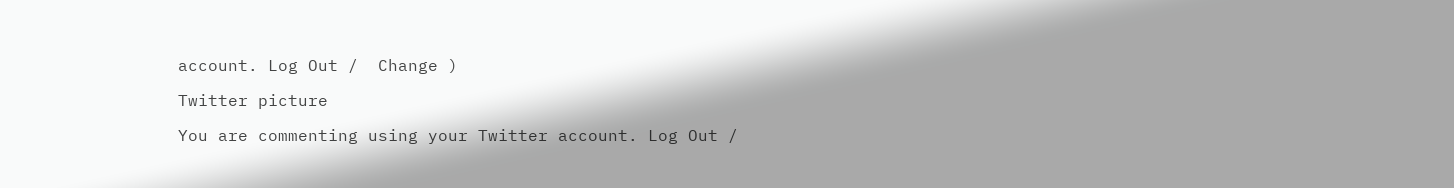account. Log Out /  Change )

Twitter picture

You are commenting using your Twitter account. Log Out /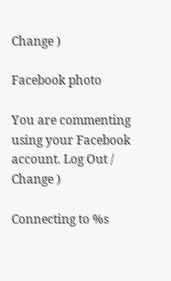Change )

Facebook photo

You are commenting using your Facebook account. Log Out /  Change )

Connecting to %s